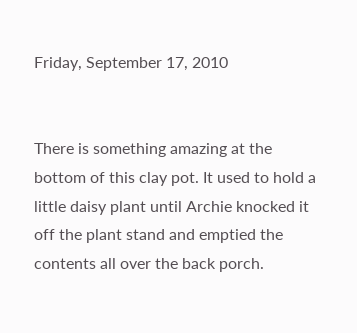Friday, September 17, 2010


There is something amazing at the bottom of this clay pot. It used to hold a little daisy plant until Archie knocked it off the plant stand and emptied the contents all over the back porch.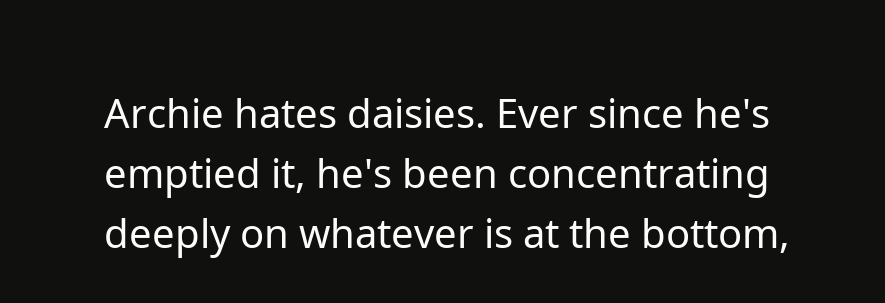Archie hates daisies. Ever since he's emptied it, he's been concentrating deeply on whatever is at the bottom,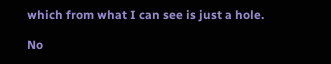which from what I can see is just a hole.

No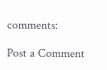comments:

Post a Comment